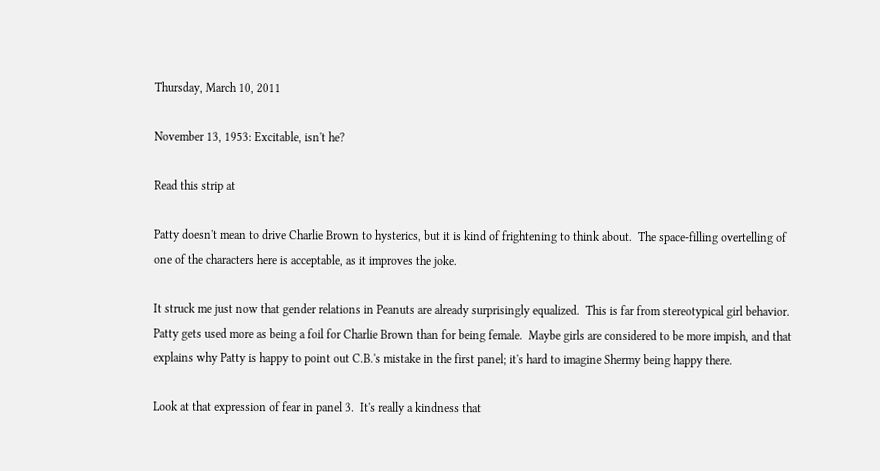Thursday, March 10, 2011

November 13, 1953: Excitable, isn't he?

Read this strip at

Patty doesn't mean to drive Charlie Brown to hysterics, but it is kind of frightening to think about.  The space-filling overtelling of one of the characters here is acceptable, as it improves the joke.

It struck me just now that gender relations in Peanuts are already surprisingly equalized.  This is far from stereotypical girl behavior.  Patty gets used more as being a foil for Charlie Brown than for being female.  Maybe girls are considered to be more impish, and that explains why Patty is happy to point out C.B.'s mistake in the first panel; it's hard to imagine Shermy being happy there.

Look at that expression of fear in panel 3.  It's really a kindness that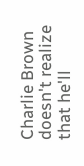Charlie Brown doesn't realize that he'll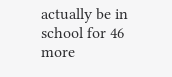actually be in school for 46 more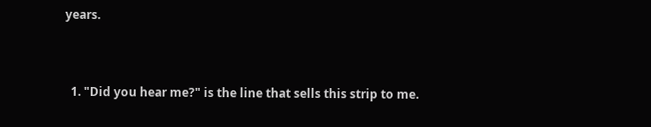years.


  1. "Did you hear me?" is the line that sells this strip to me.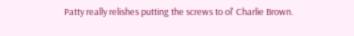Patty really relishes putting the screws to ol' Charlie Brown.